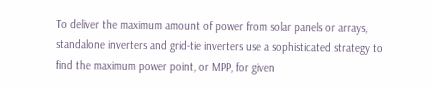To deliver the maximum amount of power from solar panels or arrays, standalone inverters and grid-tie inverters use a sophisticated strategy to find the maximum power point, or MPP, for given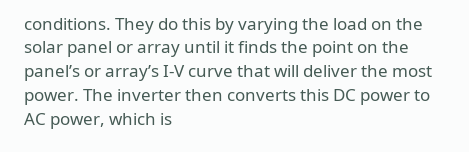conditions. They do this by varying the load on the solar panel or array until it finds the point on the panel’s or array’s I-V curve that will deliver the most power. The inverter then converts this DC power to AC power, which is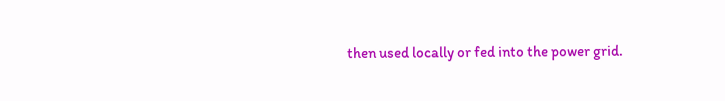then used locally or fed into the power grid.